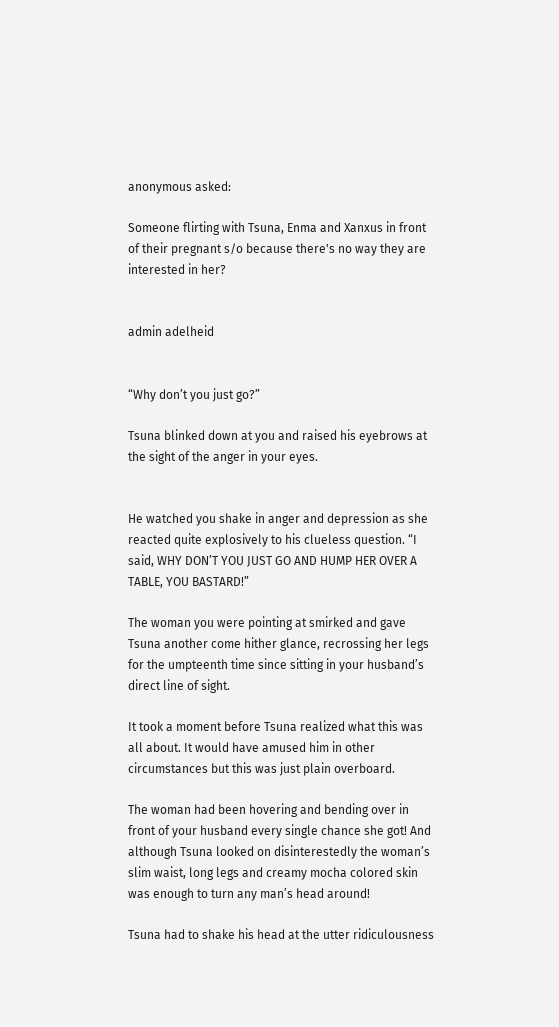anonymous asked:

Someone flirting with Tsuna, Enma and Xanxus in front of their pregnant s/o because there's no way they are interested in her?


admin adelheid


“Why don’t you just go?”

Tsuna blinked down at you and raised his eyebrows at the sight of the anger in your eyes.


He watched you shake in anger and depression as she reacted quite explosively to his clueless question. “I said, WHY DON’T YOU JUST GO AND HUMP HER OVER A TABLE, YOU BASTARD!”

The woman you were pointing at smirked and gave Tsuna another come hither glance, recrossing her legs for the umpteenth time since sitting in your husband’s direct line of sight.

It took a moment before Tsuna realized what this was all about. It would have amused him in other circumstances but this was just plain overboard.

The woman had been hovering and bending over in front of your husband every single chance she got! And although Tsuna looked on disinterestedly the woman’s slim waist, long legs and creamy mocha colored skin was enough to turn any man’s head around!

Tsuna had to shake his head at the utter ridiculousness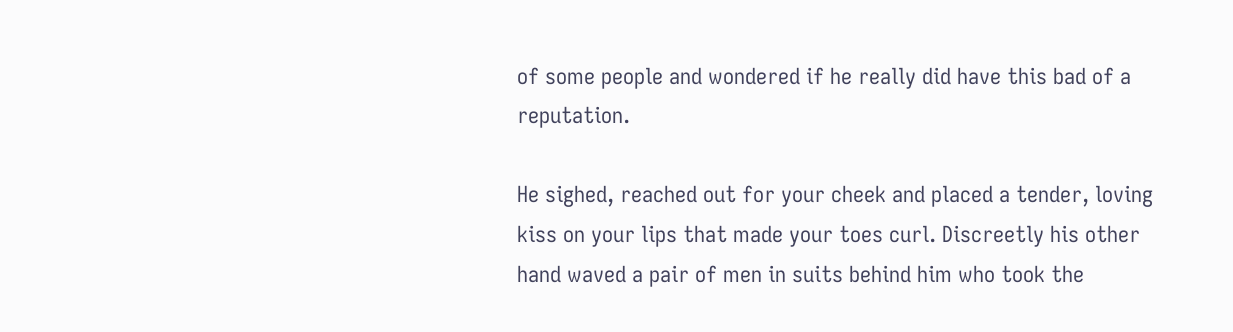of some people and wondered if he really did have this bad of a reputation.

He sighed, reached out for your cheek and placed a tender, loving kiss on your lips that made your toes curl. Discreetly his other hand waved a pair of men in suits behind him who took the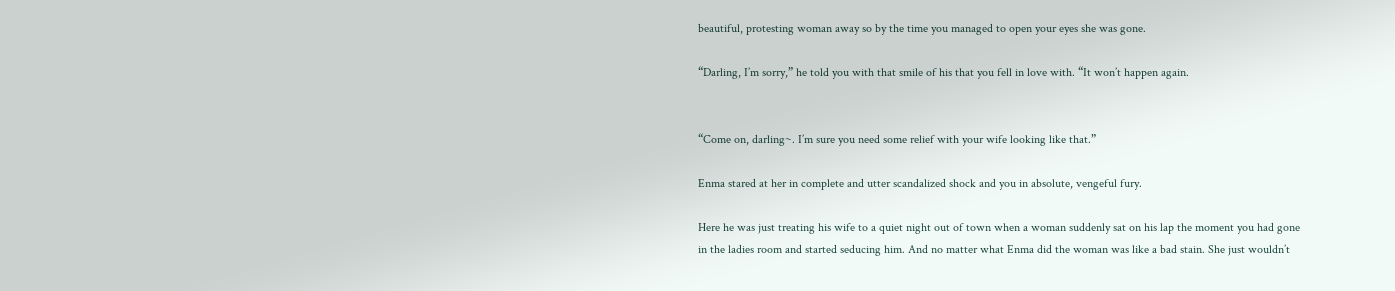beautiful, protesting woman away so by the time you managed to open your eyes she was gone.

“Darling, I’m sorry,” he told you with that smile of his that you fell in love with. “It won’t happen again.


“Come on, darling~. I’m sure you need some relief with your wife looking like that.”

Enma stared at her in complete and utter scandalized shock and you in absolute, vengeful fury.

Here he was just treating his wife to a quiet night out of town when a woman suddenly sat on his lap the moment you had gone in the ladies room and started seducing him. And no matter what Enma did the woman was like a bad stain. She just wouldn’t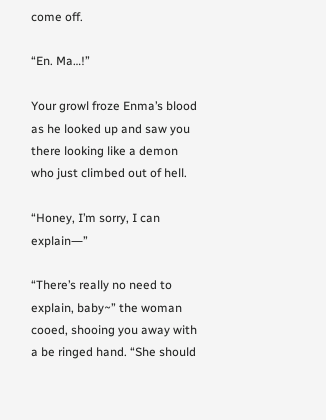come off.

“En. Ma…!”

Your growl froze Enma’s blood as he looked up and saw you there looking like a demon who just climbed out of hell.

“Honey, I’m sorry, I can explain―”

“There’s really no need to explain, baby~” the woman cooed, shooing you away with a be ringed hand. “She should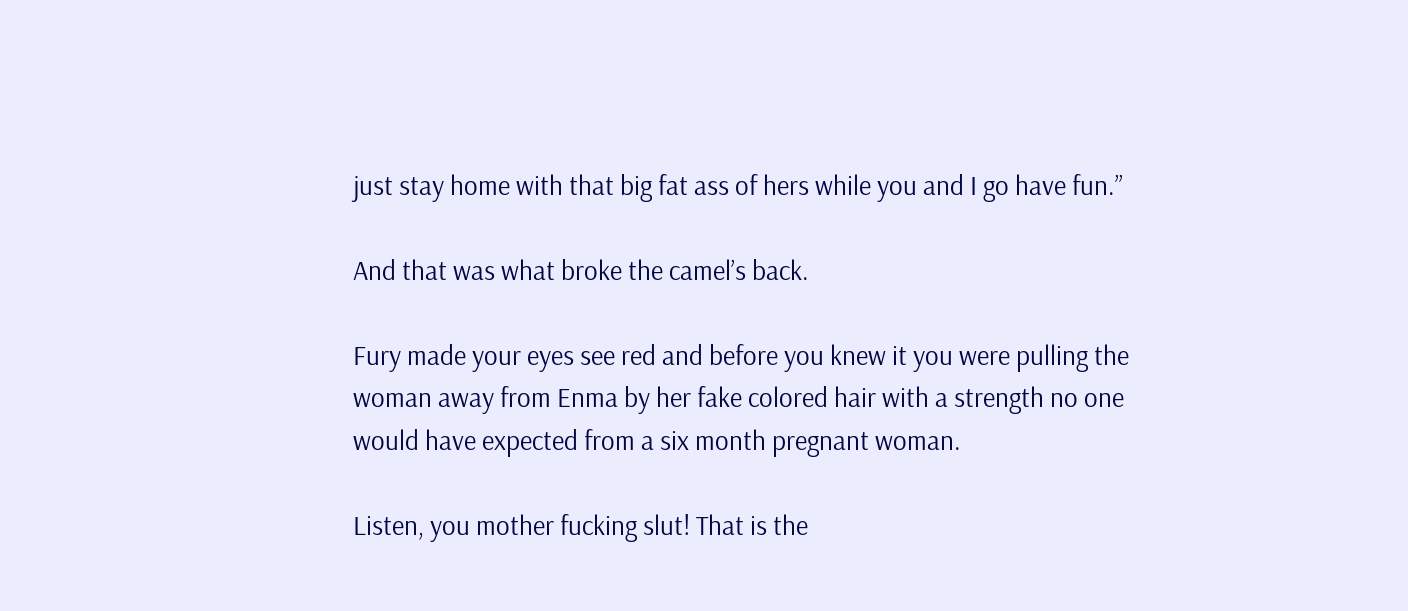just stay home with that big fat ass of hers while you and I go have fun.”

And that was what broke the camel’s back.

Fury made your eyes see red and before you knew it you were pulling the woman away from Enma by her fake colored hair with a strength no one would have expected from a six month pregnant woman.

Listen, you mother fucking slut! That is the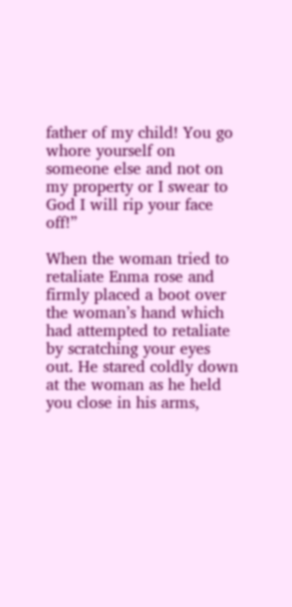father of my child! You go whore yourself on someone else and not on my property or I swear to God I will rip your face off!”

When the woman tried to retaliate Enma rose and firmly placed a boot over the woman’s hand which had attempted to retaliate by scratching your eyes out. He stared coldly down at the woman as he held you close in his arms,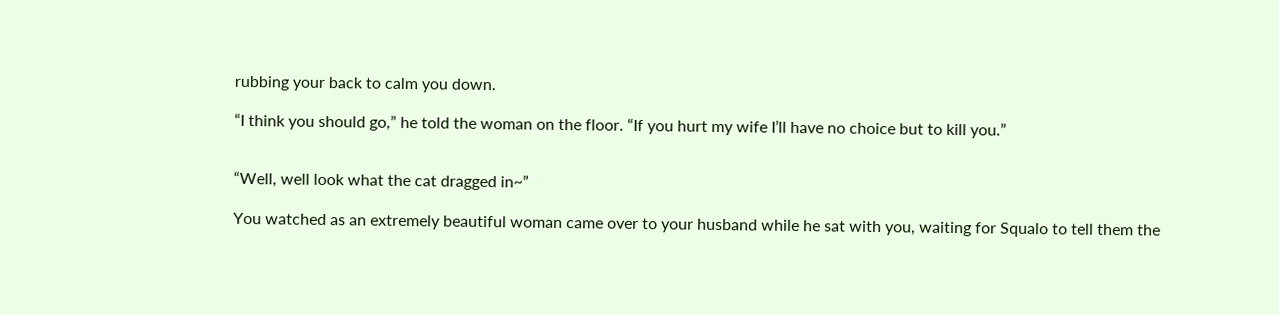rubbing your back to calm you down.

“I think you should go,” he told the woman on the floor. “If you hurt my wife I’ll have no choice but to kill you.”


“Well, well look what the cat dragged in~”

You watched as an extremely beautiful woman came over to your husband while he sat with you, waiting for Squalo to tell them the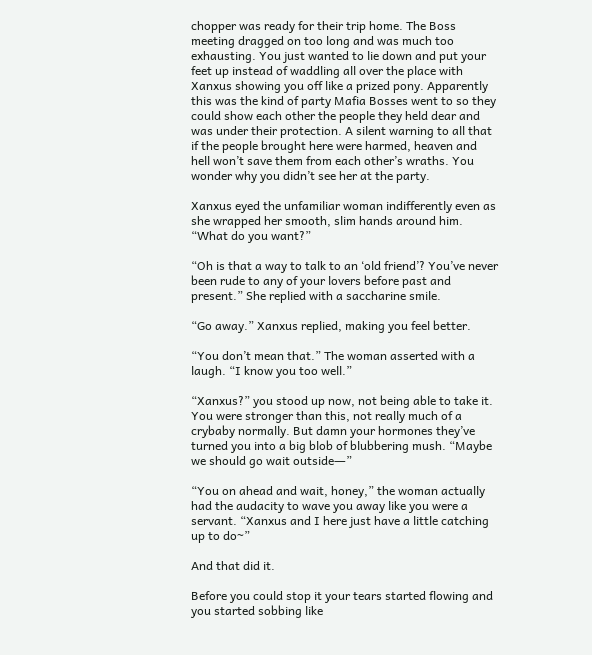chopper was ready for their trip home. The Boss meeting dragged on too long and was much too exhausting. You just wanted to lie down and put your feet up instead of waddling all over the place with Xanxus showing you off like a prized pony. Apparently this was the kind of party Mafia Bosses went to so they could show each other the people they held dear and was under their protection. A silent warning to all that if the people brought here were harmed, heaven and hell won’t save them from each other’s wraths. You wonder why you didn’t see her at the party.

Xanxus eyed the unfamiliar woman indifferently even as she wrapped her smooth, slim hands around him. “What do you want?”

“Oh is that a way to talk to an ‘old friend’? You’ve never been rude to any of your lovers before past and present.” She replied with a saccharine smile.

“Go away.” Xanxus replied, making you feel better.

“You don’t mean that.” The woman asserted with a laugh. “I know you too well.”

“Xanxus?” you stood up now, not being able to take it. You were stronger than this, not really much of a crybaby normally. But damn your hormones they’ve turned you into a big blob of blubbering mush. “Maybe we should go wait outside―”

“You on ahead and wait, honey,” the woman actually had the audacity to wave you away like you were a servant. “Xanxus and I here just have a little catching up to do~”

And that did it.

Before you could stop it your tears started flowing and you started sobbing like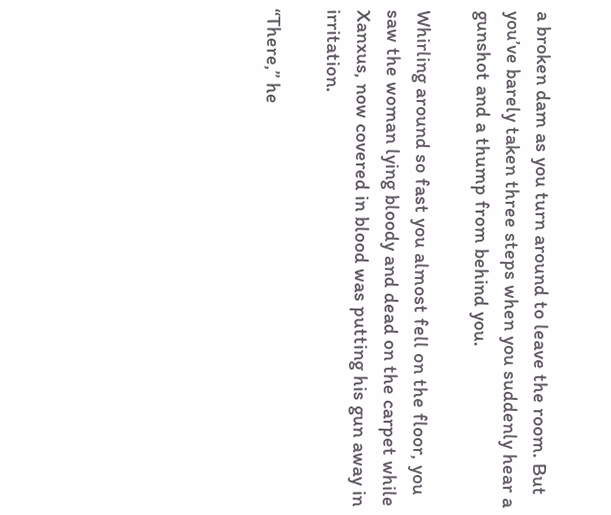a broken dam as you turn around to leave the room. But you’ve barely taken three steps when you suddenly hear a gunshot and a thump from behind you.

Whirling around so fast you almost fell on the floor, you saw the woman lying bloody and dead on the carpet while Xanxus, now covered in blood was putting his gun away in irritation.

“There,” he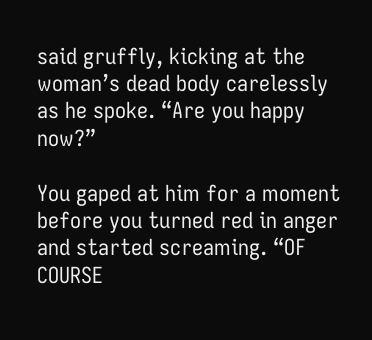said gruffly, kicking at the woman’s dead body carelessly as he spoke. “Are you happy now?”

You gaped at him for a moment before you turned red in anger and started screaming. “OF COURSE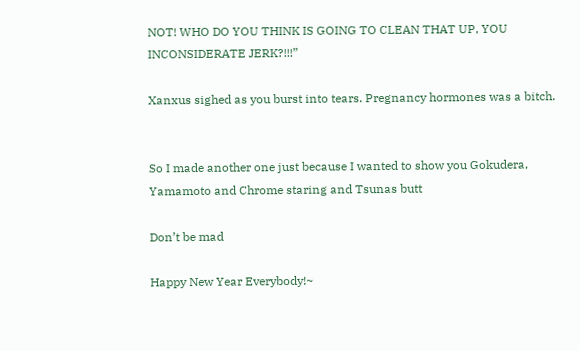NOT! WHO DO YOU THINK IS GOING TO CLEAN THAT UP, YOU INCONSIDERATE JERK?!!!”

Xanxus sighed as you burst into tears. Pregnancy hormones was a bitch.


So I made another one just because I wanted to show you Gokudera, Yamamoto and Chrome staring and Tsunas butt

Don’t be mad

Happy New Year Everybody!~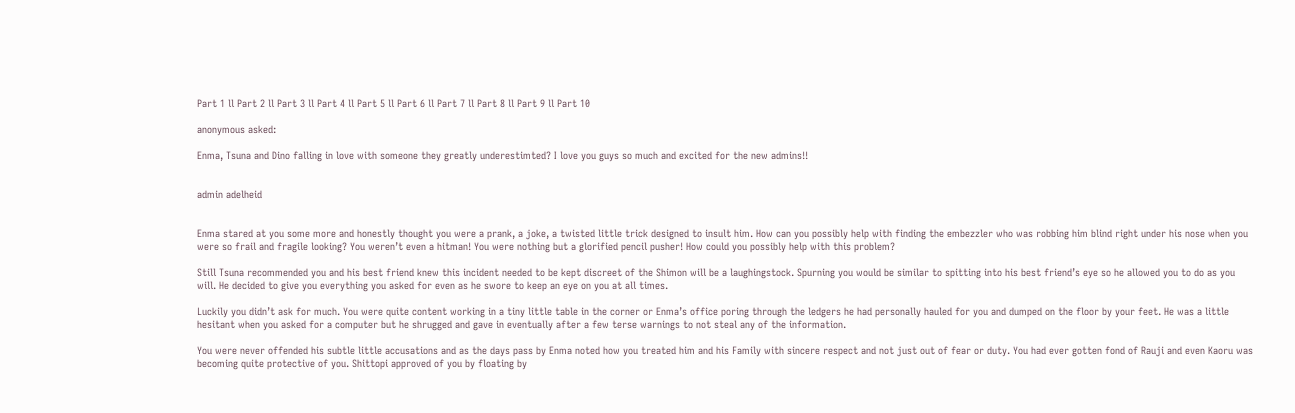Part 1 ll Part 2 ll Part 3 ll Part 4 ll Part 5 ll Part 6 ll Part 7 ll Part 8 ll Part 9 ll Part 10

anonymous asked:

Enma, Tsuna and Dino falling in love with someone they greatly underestimted? I love you guys so much and excited for the new admins!!


admin adelheid


Enma stared at you some more and honestly thought you were a prank, a joke, a twisted little trick designed to insult him. How can you possibly help with finding the embezzler who was robbing him blind right under his nose when you were so frail and fragile looking? You weren’t even a hitman! You were nothing but a glorified pencil pusher! How could you possibly help with this problem?

Still Tsuna recommended you and his best friend knew this incident needed to be kept discreet of the Shimon will be a laughingstock. Spurning you would be similar to spitting into his best friend’s eye so he allowed you to do as you will. He decided to give you everything you asked for even as he swore to keep an eye on you at all times.

Luckily you didn’t ask for much. You were quite content working in a tiny little table in the corner or Enma’s office poring through the ledgers he had personally hauled for you and dumped on the floor by your feet. He was a little hesitant when you asked for a computer but he shrugged and gave in eventually after a few terse warnings to not steal any of the information.

You were never offended his subtle little accusations and as the days pass by Enma noted how you treated him and his Family with sincere respect and not just out of fear or duty. You had ever gotten fond of Rauji and even Kaoru was becoming quite protective of you. Shittopi approved of you by floating by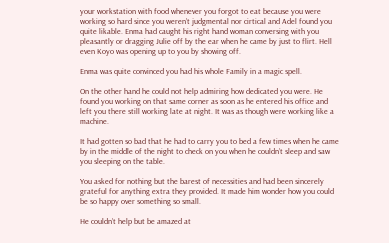your workstation with food whenever you forgot to eat because you were working so hard since you weren’t judgmental nor cirtical and Adel found you quite likable. Enma had caught his right hand woman conversing with you pleasantly or dragging Julie off by the ear when he came by just to flirt. Hell even Koyo was opening up to you by showing off.

Enma was quite convinced you had his whole Family in a magic spell.

On the other hand he could not help admiring how dedicated you were. He found you working on that same corner as soon as he entered his office and left you there still working late at night. It was as though were working like a machine.

It had gotten so bad that he had to carry you to bed a few times when he came by in the middle of the night to check on you when he couldn’t sleep and saw you sleeping on the table.

You asked for nothing but the barest of necessities and had been sincerely grateful for anything extra they provided. It made him wonder how you could be so happy over something so small.

He couldn’t help but be amazed at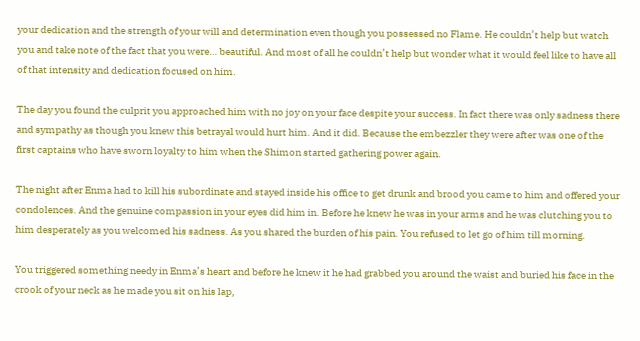your dedication and the strength of your will and determination even though you possessed no Flame. He couldn’t help but watch you and take note of the fact that you were… beautiful. And most of all he couldn’t help but wonder what it would feel like to have all of that intensity and dedication focused on him.

The day you found the culprit you approached him with no joy on your face despite your success. In fact there was only sadness there and sympathy as though you knew this betrayal would hurt him. And it did. Because the embezzler they were after was one of the first captains who have sworn loyalty to him when the Shimon started gathering power again.

The night after Enma had to kill his subordinate and stayed inside his office to get drunk and brood you came to him and offered your condolences. And the genuine compassion in your eyes did him in. Before he knew he was in your arms and he was clutching you to him desperately as you welcomed his sadness. As you shared the burden of his pain. You refused to let go of him till morning.

You triggered something needy in Enma’s heart and before he knew it he had grabbed you around the waist and buried his face in the crook of your neck as he made you sit on his lap,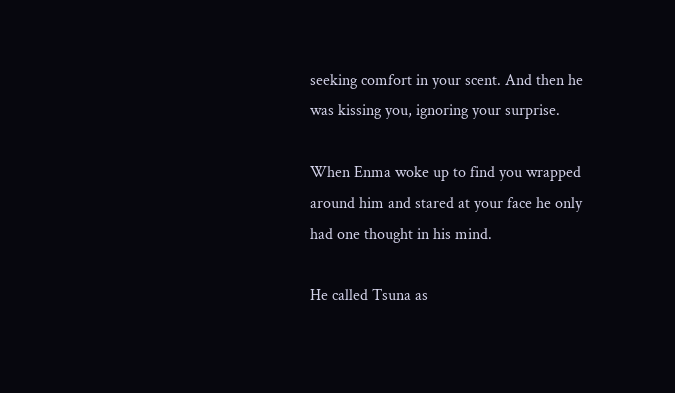seeking comfort in your scent. And then he was kissing you, ignoring your surprise.

When Enma woke up to find you wrapped around him and stared at your face he only had one thought in his mind.

He called Tsuna as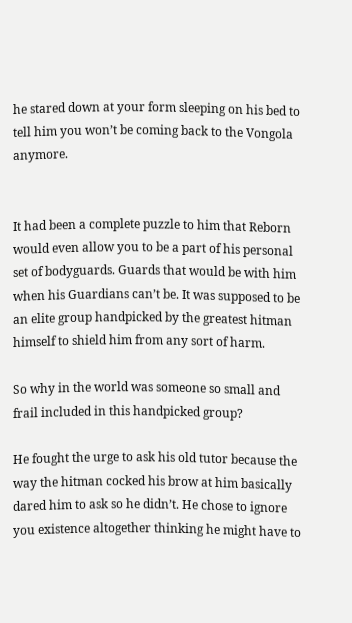he stared down at your form sleeping on his bed to tell him you won’t be coming back to the Vongola anymore.


It had been a complete puzzle to him that Reborn would even allow you to be a part of his personal set of bodyguards. Guards that would be with him when his Guardians can’t be. It was supposed to be an elite group handpicked by the greatest hitman himself to shield him from any sort of harm.

So why in the world was someone so small and frail included in this handpicked group?

He fought the urge to ask his old tutor because the way the hitman cocked his brow at him basically dared him to ask so he didn’t. He chose to ignore you existence altogether thinking he might have to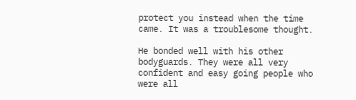protect you instead when the time came. It was a troublesome thought.

He bonded well with his other bodyguards. They were all very confident and easy going people who were all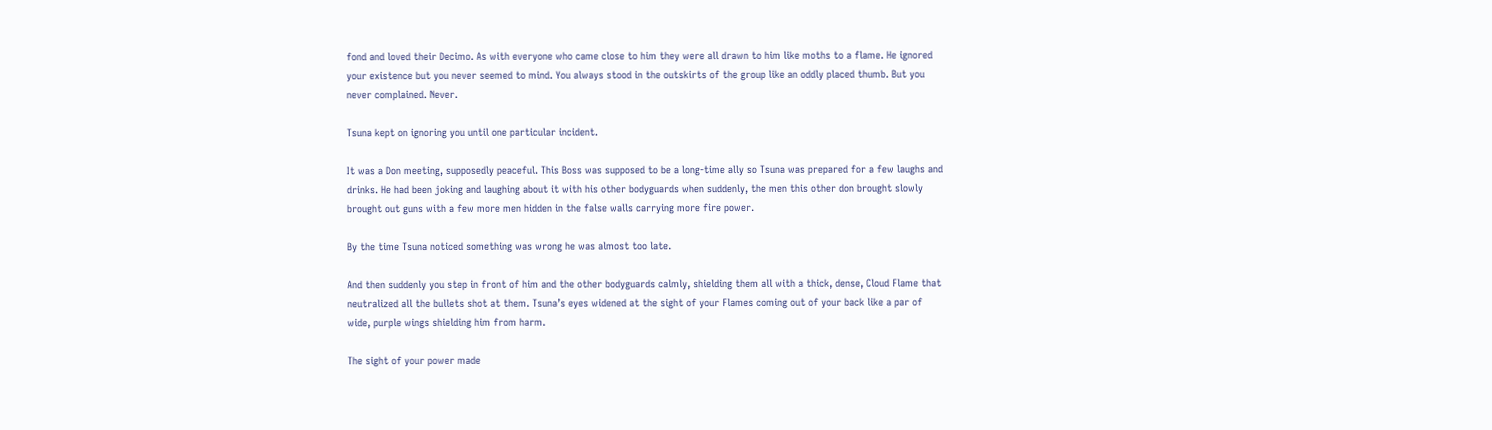fond and loved their Decimo. As with everyone who came close to him they were all drawn to him like moths to a flame. He ignored your existence but you never seemed to mind. You always stood in the outskirts of the group like an oddly placed thumb. But you never complained. Never.

Tsuna kept on ignoring you until one particular incident.

It was a Don meeting, supposedly peaceful. This Boss was supposed to be a long-time ally so Tsuna was prepared for a few laughs and drinks. He had been joking and laughing about it with his other bodyguards when suddenly, the men this other don brought slowly brought out guns with a few more men hidden in the false walls carrying more fire power.

By the time Tsuna noticed something was wrong he was almost too late.

And then suddenly you step in front of him and the other bodyguards calmly, shielding them all with a thick, dense, Cloud Flame that neutralized all the bullets shot at them. Tsuna’s eyes widened at the sight of your Flames coming out of your back like a par of wide, purple wings shielding him from harm.

The sight of your power made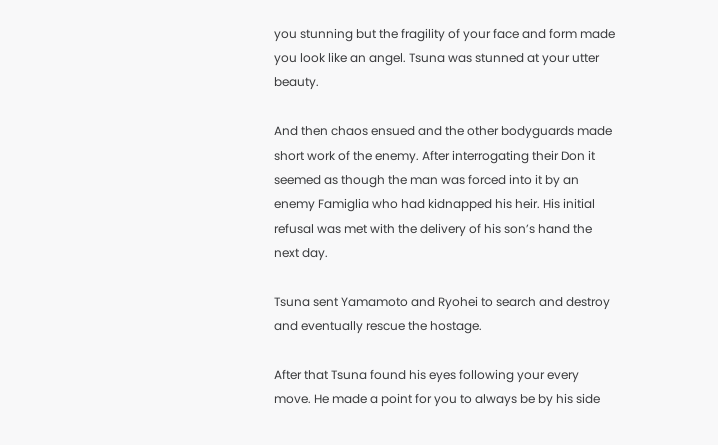you stunning but the fragility of your face and form made you look like an angel. Tsuna was stunned at your utter beauty.

And then chaos ensued and the other bodyguards made short work of the enemy. After interrogating their Don it seemed as though the man was forced into it by an enemy Famiglia who had kidnapped his heir. His initial refusal was met with the delivery of his son’s hand the next day.

Tsuna sent Yamamoto and Ryohei to search and destroy and eventually rescue the hostage.

After that Tsuna found his eyes following your every move. He made a point for you to always be by his side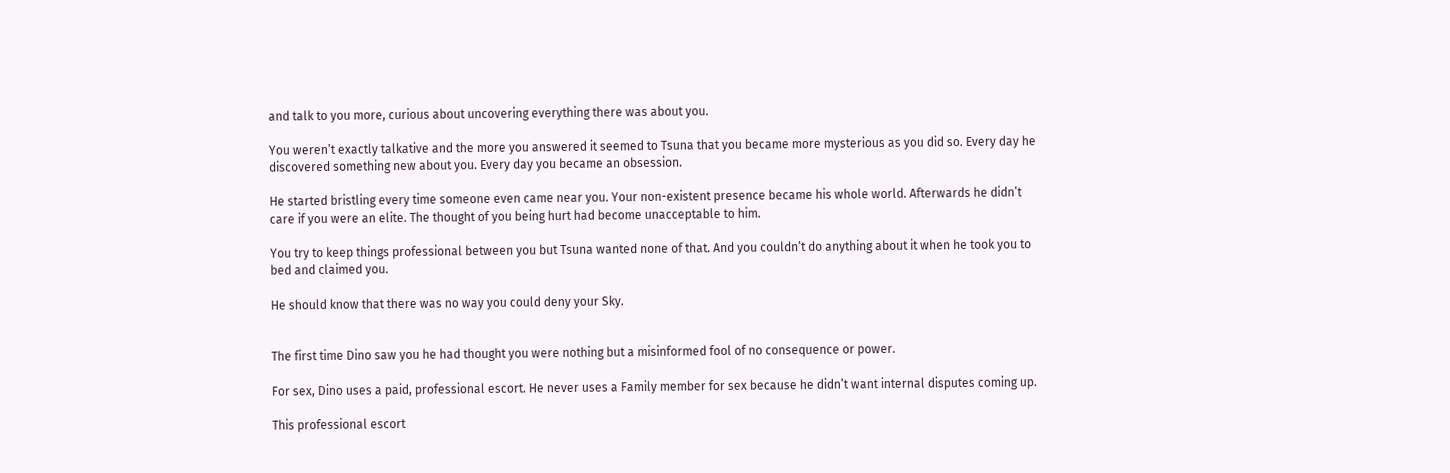and talk to you more, curious about uncovering everything there was about you.

You weren’t exactly talkative and the more you answered it seemed to Tsuna that you became more mysterious as you did so. Every day he discovered something new about you. Every day you became an obsession.

He started bristling every time someone even came near you. Your non-existent presence became his whole world. Afterwards he didn’t care if you were an elite. The thought of you being hurt had become unacceptable to him.

You try to keep things professional between you but Tsuna wanted none of that. And you couldn’t do anything about it when he took you to bed and claimed you.

He should know that there was no way you could deny your Sky.


The first time Dino saw you he had thought you were nothing but a misinformed fool of no consequence or power.

For sex, Dino uses a paid, professional escort. He never uses a Family member for sex because he didn’t want internal disputes coming up.

This professional escort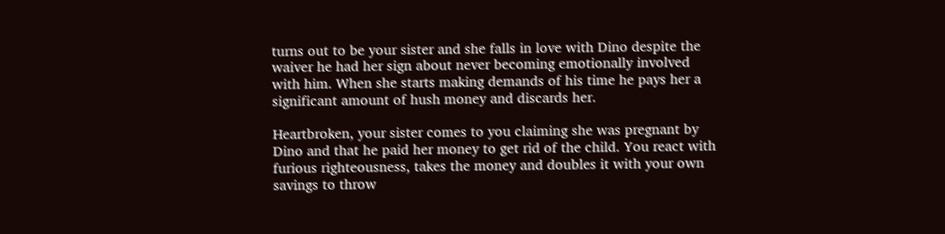turns out to be your sister and she falls in love with Dino despite the waiver he had her sign about never becoming emotionally involved with him. When she starts making demands of his time he pays her a significant amount of hush money and discards her.

Heartbroken, your sister comes to you claiming she was pregnant by Dino and that he paid her money to get rid of the child. You react with furious righteousness, takes the money and doubles it with your own savings to throw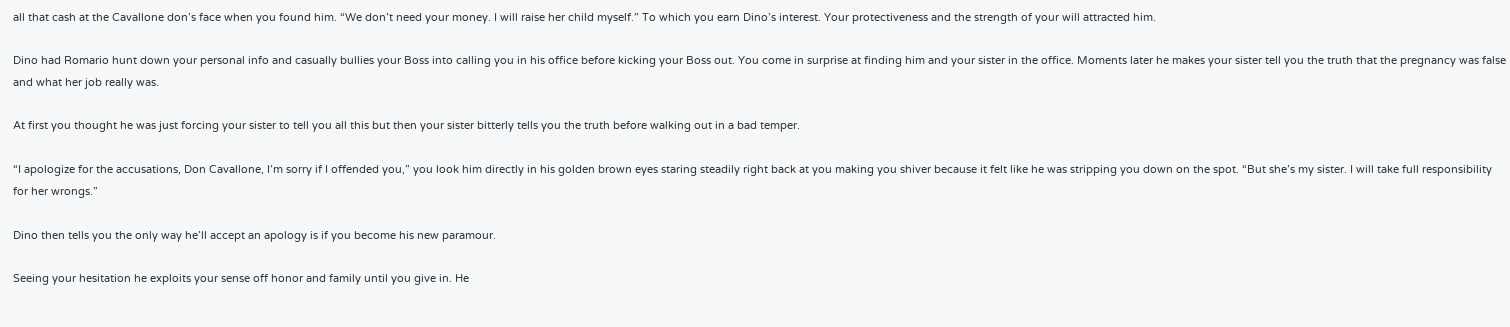all that cash at the Cavallone don’s face when you found him. “We don’t need your money. I will raise her child myself.” To which you earn Dino’s interest. Your protectiveness and the strength of your will attracted him.

Dino had Romario hunt down your personal info and casually bullies your Boss into calling you in his office before kicking your Boss out. You come in surprise at finding him and your sister in the office. Moments later he makes your sister tell you the truth that the pregnancy was false and what her job really was.

At first you thought he was just forcing your sister to tell you all this but then your sister bitterly tells you the truth before walking out in a bad temper.

“I apologize for the accusations, Don Cavallone, I’m sorry if I offended you,” you look him directly in his golden brown eyes staring steadily right back at you making you shiver because it felt like he was stripping you down on the spot. “But she’s my sister. I will take full responsibility for her wrongs.”

Dino then tells you the only way he’ll accept an apology is if you become his new paramour.

Seeing your hesitation he exploits your sense off honor and family until you give in. He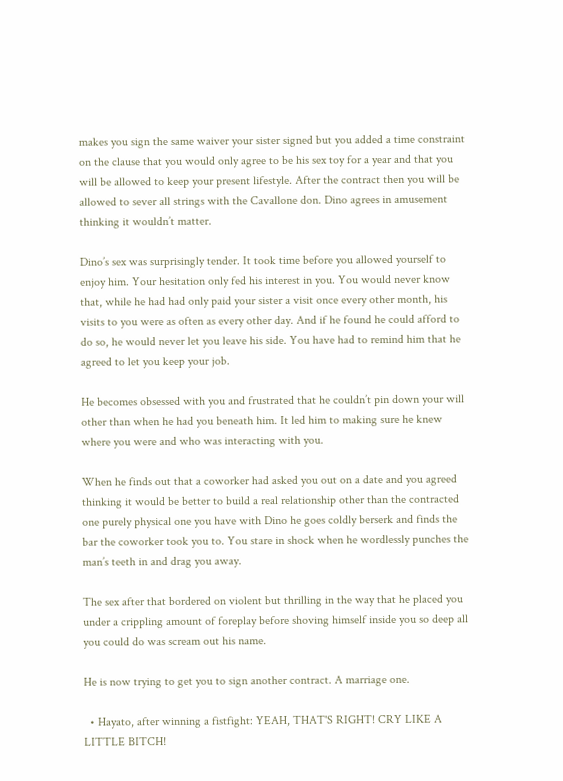makes you sign the same waiver your sister signed but you added a time constraint on the clause that you would only agree to be his sex toy for a year and that you will be allowed to keep your present lifestyle. After the contract then you will be allowed to sever all strings with the Cavallone don. Dino agrees in amusement thinking it wouldn’t matter.

Dino’s sex was surprisingly tender. It took time before you allowed yourself to enjoy him. Your hesitation only fed his interest in you. You would never know that, while he had had only paid your sister a visit once every other month, his visits to you were as often as every other day. And if he found he could afford to do so, he would never let you leave his side. You have had to remind him that he agreed to let you keep your job.

He becomes obsessed with you and frustrated that he couldn’t pin down your will other than when he had you beneath him. It led him to making sure he knew where you were and who was interacting with you.

When he finds out that a coworker had asked you out on a date and you agreed thinking it would be better to build a real relationship other than the contracted one purely physical one you have with Dino he goes coldly berserk and finds the bar the coworker took you to. You stare in shock when he wordlessly punches the man’s teeth in and drag you away.

The sex after that bordered on violent but thrilling in the way that he placed you under a crippling amount of foreplay before shoving himself inside you so deep all you could do was scream out his name.

He is now trying to get you to sign another contract. A marriage one.

  • Hayato, after winning a fistfight: YEAH, THAT'S RIGHT! CRY LIKE A LITTLE BITCH!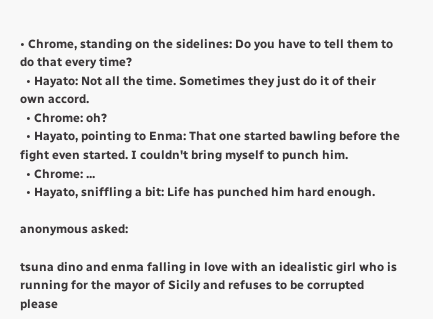• Chrome, standing on the sidelines: Do you have to tell them to do that every time?
  • Hayato: Not all the time. Sometimes they just do it of their own accord.
  • Chrome: oh?
  • Hayato, pointing to Enma: That one started bawling before the fight even started. I couldn't bring myself to punch him.
  • Chrome: ...
  • Hayato, sniffling a bit: Life has punched him hard enough.

anonymous asked:

tsuna dino and enma falling in love with an idealistic girl who is running for the mayor of Sicily and refuses to be corrupted please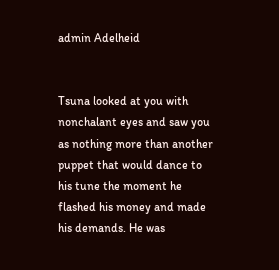admin Adelheid


Tsuna looked at you with nonchalant eyes and saw you as nothing more than another puppet that would dance to his tune the moment he flashed his money and made his demands. He was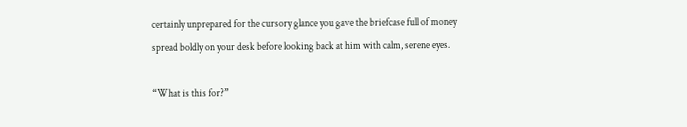certainly unprepared for the cursory glance you gave the briefcase full of money spread boldly on your desk before looking back at him with calm, serene eyes.

“What is this for?”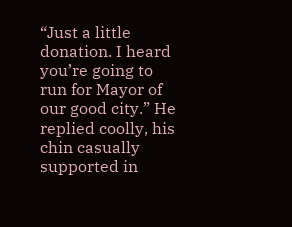“Just a little donation. I heard you’re going to run for Mayor of our good city.” He replied coolly, his chin casually supported in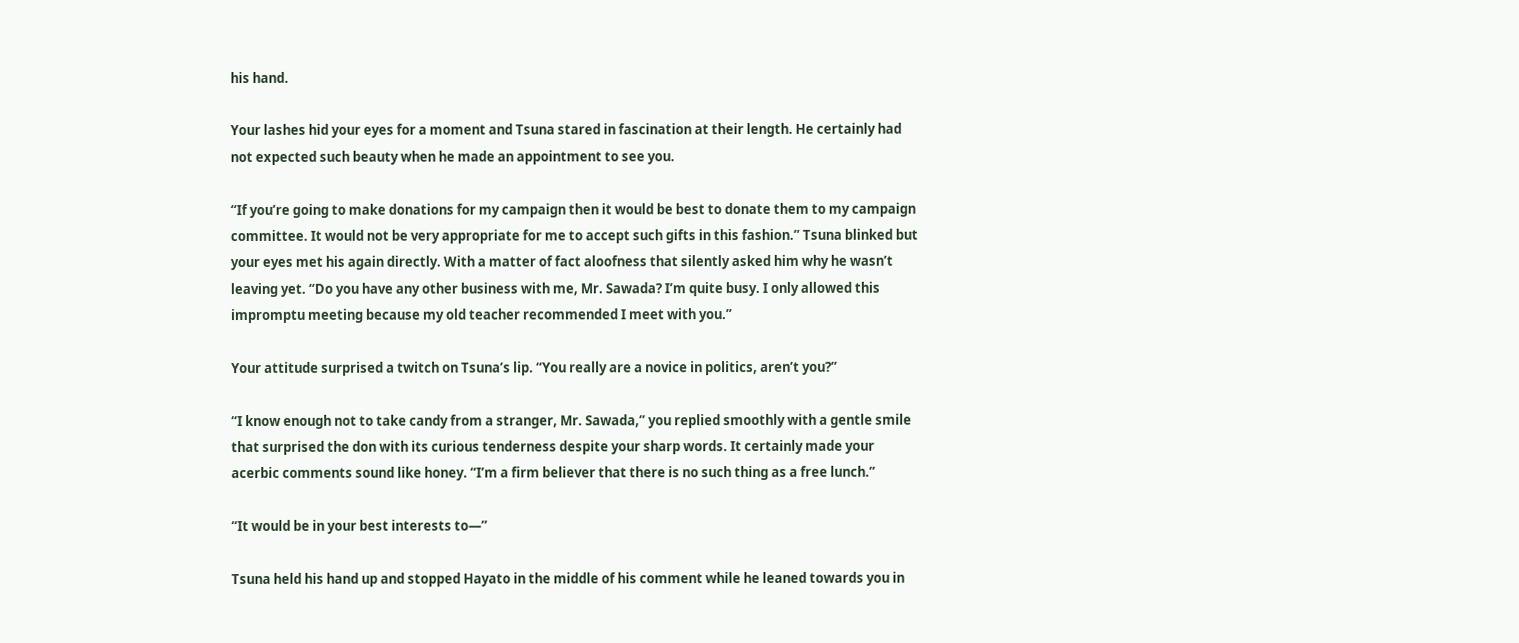his hand.

Your lashes hid your eyes for a moment and Tsuna stared in fascination at their length. He certainly had not expected such beauty when he made an appointment to see you.

“If you’re going to make donations for my campaign then it would be best to donate them to my campaign committee. It would not be very appropriate for me to accept such gifts in this fashion.” Tsuna blinked but your eyes met his again directly. With a matter of fact aloofness that silently asked him why he wasn’t leaving yet. “Do you have any other business with me, Mr. Sawada? I’m quite busy. I only allowed this impromptu meeting because my old teacher recommended I meet with you.”

Your attitude surprised a twitch on Tsuna’s lip. “You really are a novice in politics, aren’t you?”

“I know enough not to take candy from a stranger, Mr. Sawada,” you replied smoothly with a gentle smile that surprised the don with its curious tenderness despite your sharp words. It certainly made your acerbic comments sound like honey. “I’m a firm believer that there is no such thing as a free lunch.”

“It would be in your best interests to―”

Tsuna held his hand up and stopped Hayato in the middle of his comment while he leaned towards you in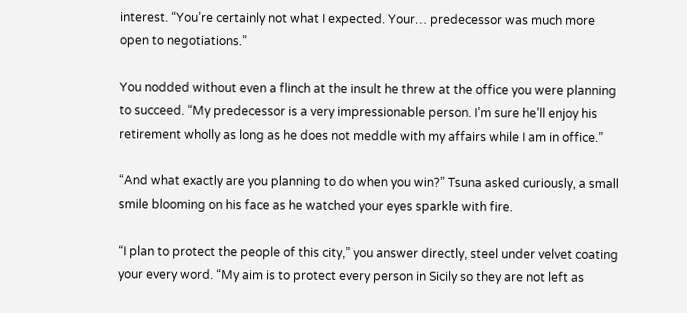interest. “You’re certainly not what I expected. Your… predecessor was much more open to negotiations.”

You nodded without even a flinch at the insult he threw at the office you were planning to succeed. “My predecessor is a very impressionable person. I’m sure he’ll enjoy his retirement wholly as long as he does not meddle with my affairs while I am in office.”

“And what exactly are you planning to do when you win?” Tsuna asked curiously, a small smile blooming on his face as he watched your eyes sparkle with fire.

“I plan to protect the people of this city,” you answer directly, steel under velvet coating your every word. “My aim is to protect every person in Sicily so they are not left as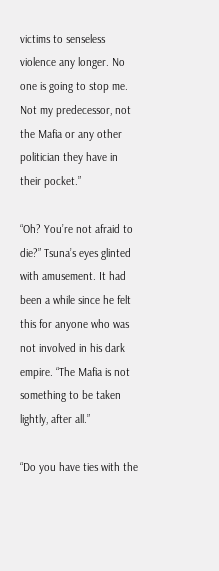victims to senseless violence any longer. No one is going to stop me. Not my predecessor, not the Mafia or any other politician they have in their pocket.”

“Oh? You’re not afraid to die?” Tsuna’s eyes glinted with amusement. It had been a while since he felt this for anyone who was not involved in his dark empire. “The Mafia is not something to be taken lightly, after all.”

“Do you have ties with the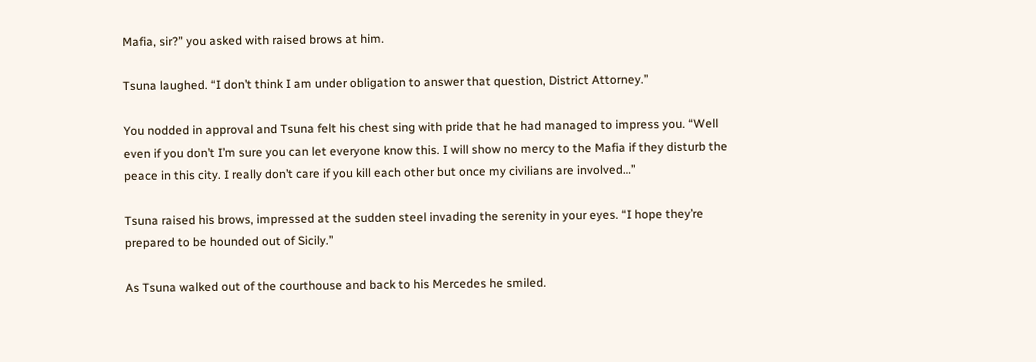Mafia, sir?” you asked with raised brows at him.

Tsuna laughed. “I don’t think I am under obligation to answer that question, District Attorney.”

You nodded in approval and Tsuna felt his chest sing with pride that he had managed to impress you. “Well even if you don’t I’m sure you can let everyone know this. I will show no mercy to the Mafia if they disturb the peace in this city. I really don’t care if you kill each other but once my civilians are involved…”

Tsuna raised his brows, impressed at the sudden steel invading the serenity in your eyes. “I hope they’re prepared to be hounded out of Sicily.”

As Tsuna walked out of the courthouse and back to his Mercedes he smiled.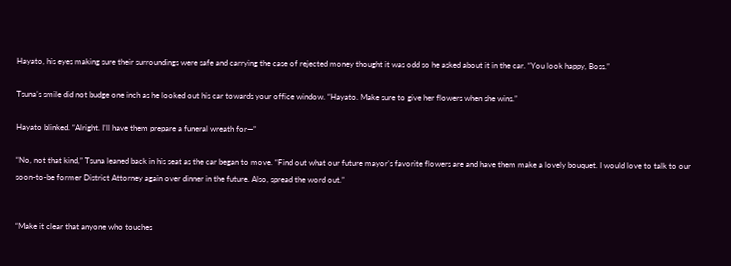Hayato, his eyes making sure their surroundings were safe and carrying the case of rejected money thought it was odd so he asked about it in the car. “You look happy, Boss.”

Tsuna’s smile did not budge one inch as he looked out his car towards your office window. “Hayato. Make sure to give her flowers when she wins.”

Hayato blinked. “Alright. I’ll have them prepare a funeral wreath for―”

“No, not that kind,” Tsuna leaned back in his seat as the car began to move. “Find out what our future mayor’s favorite flowers are and have them make a lovely bouquet. I would love to talk to our soon-to-be former District Attorney again over dinner in the future. Also, spread the word out.”


“Make it clear that anyone who touches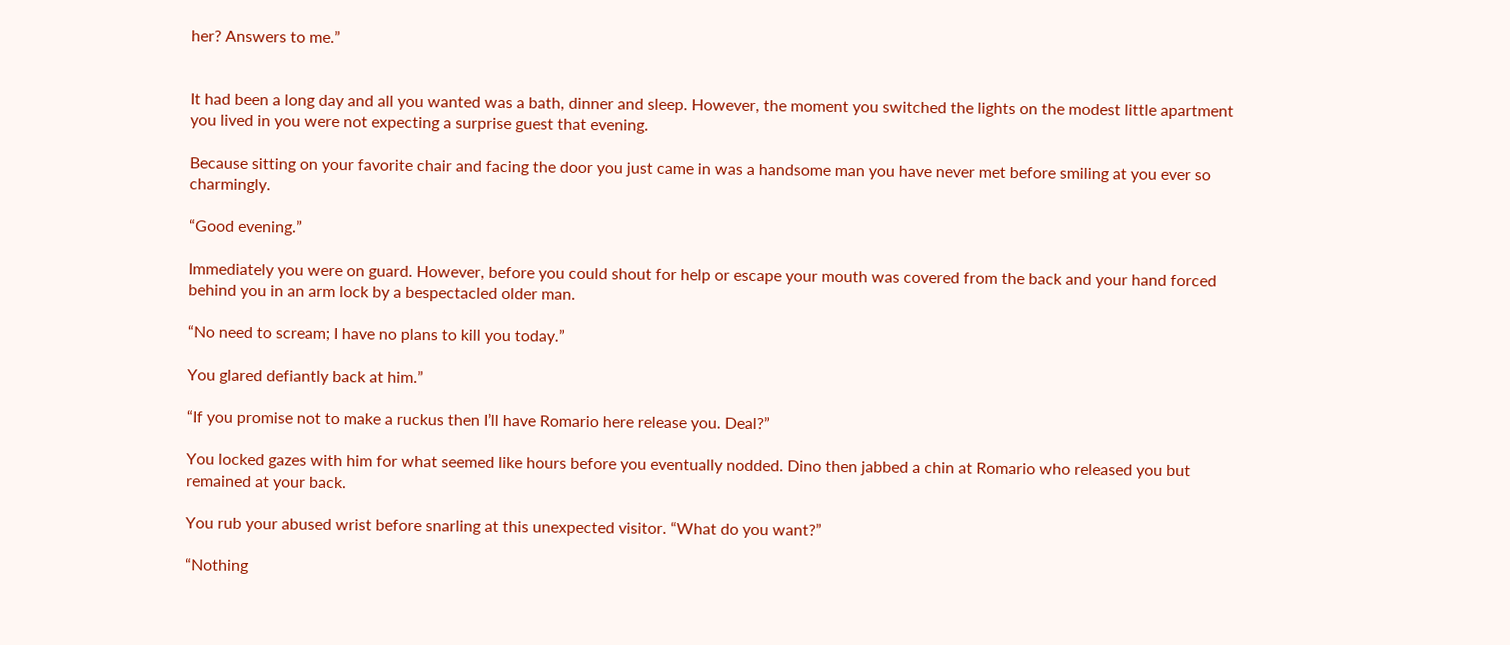her? Answers to me.”


It had been a long day and all you wanted was a bath, dinner and sleep. However, the moment you switched the lights on the modest little apartment you lived in you were not expecting a surprise guest that evening.

Because sitting on your favorite chair and facing the door you just came in was a handsome man you have never met before smiling at you ever so charmingly.

“Good evening.”

Immediately you were on guard. However, before you could shout for help or escape your mouth was covered from the back and your hand forced behind you in an arm lock by a bespectacled older man.

“No need to scream; I have no plans to kill you today.”

You glared defiantly back at him.”

“If you promise not to make a ruckus then I’ll have Romario here release you. Deal?”

You locked gazes with him for what seemed like hours before you eventually nodded. Dino then jabbed a chin at Romario who released you but remained at your back.

You rub your abused wrist before snarling at this unexpected visitor. “What do you want?”

“Nothing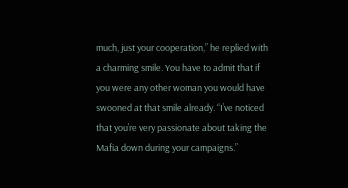much, just your cooperation,” he replied with a charming smile. You have to admit that if you were any other woman you would have swooned at that smile already. “I’ve noticed that you’re very passionate about taking the Mafia down during your campaigns.”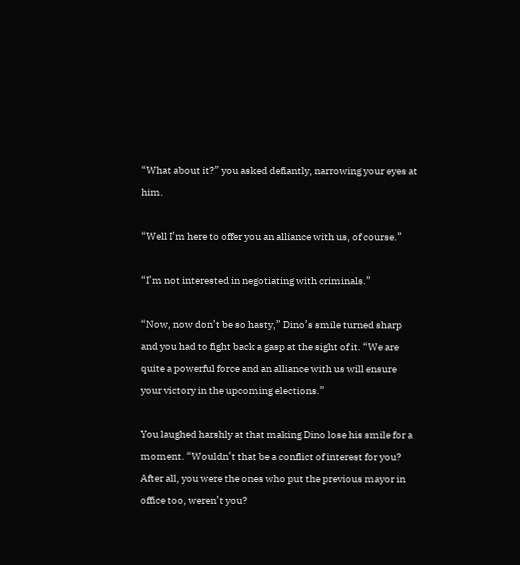“What about it?” you asked defiantly, narrowing your eyes at him.

“Well I’m here to offer you an alliance with us, of course.”

“I’m not interested in negotiating with criminals.”

“Now, now don’t be so hasty,” Dino’s smile turned sharp and you had to fight back a gasp at the sight of it. “We are quite a powerful force and an alliance with us will ensure your victory in the upcoming elections.”

You laughed harshly at that making Dino lose his smile for a moment. “Wouldn’t that be a conflict of interest for you? After all, you were the ones who put the previous mayor in office too, weren’t you?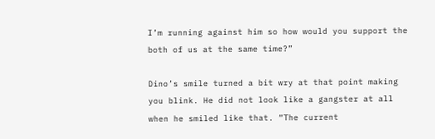I’m running against him so how would you support the both of us at the same time?”

Dino’s smile turned a bit wry at that point making you blink. He did not look like a gangster at all when he smiled like that. “The current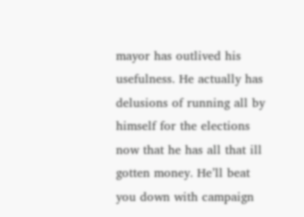mayor has outlived his usefulness. He actually has delusions of running all by himself for the elections now that he has all that ill gotten money. He’ll beat you down with campaign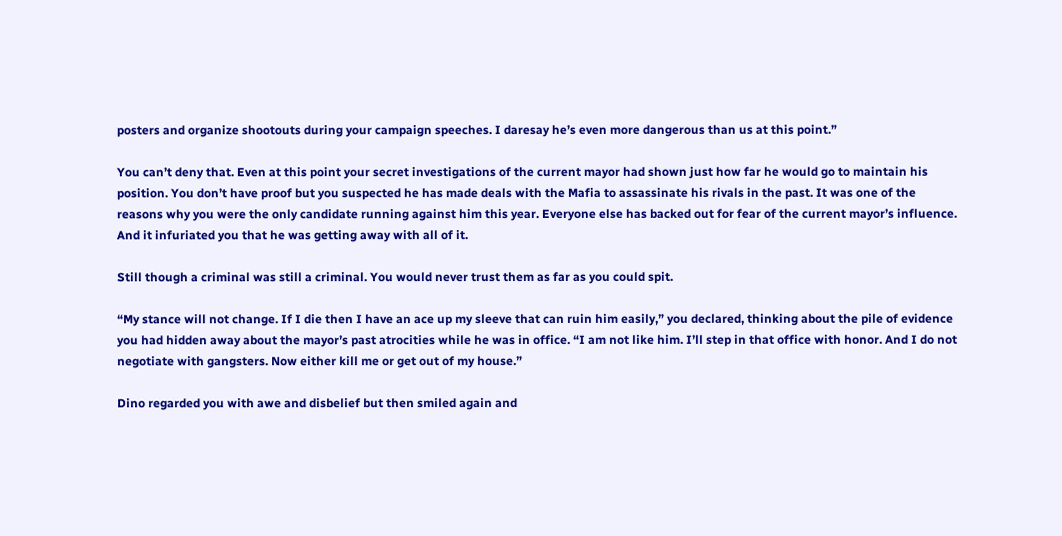posters and organize shootouts during your campaign speeches. I daresay he’s even more dangerous than us at this point.”

You can’t deny that. Even at this point your secret investigations of the current mayor had shown just how far he would go to maintain his position. You don’t have proof but you suspected he has made deals with the Mafia to assassinate his rivals in the past. It was one of the reasons why you were the only candidate running against him this year. Everyone else has backed out for fear of the current mayor’s influence. And it infuriated you that he was getting away with all of it.

Still though a criminal was still a criminal. You would never trust them as far as you could spit.

“My stance will not change. If I die then I have an ace up my sleeve that can ruin him easily,” you declared, thinking about the pile of evidence you had hidden away about the mayor’s past atrocities while he was in office. “I am not like him. I’ll step in that office with honor. And I do not negotiate with gangsters. Now either kill me or get out of my house.”

Dino regarded you with awe and disbelief but then smiled again and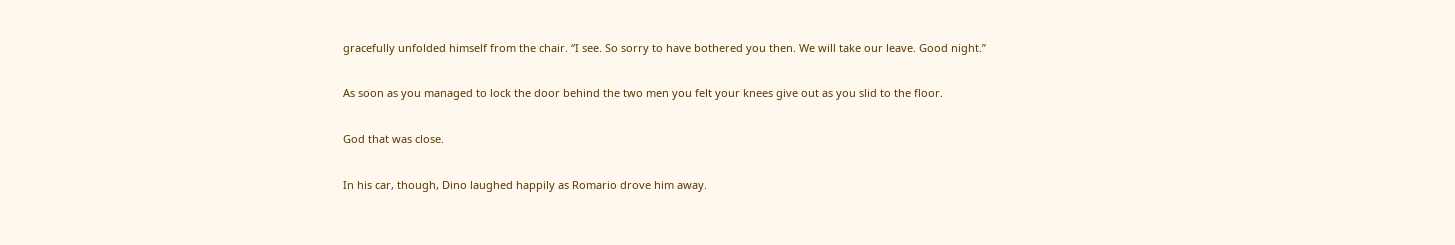gracefully unfolded himself from the chair. “I see. So sorry to have bothered you then. We will take our leave. Good night.”

As soon as you managed to lock the door behind the two men you felt your knees give out as you slid to the floor.

God that was close.

In his car, though, Dino laughed happily as Romario drove him away.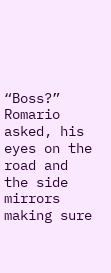“Boss?” Romario asked, his eyes on the road and the side mirrors making sure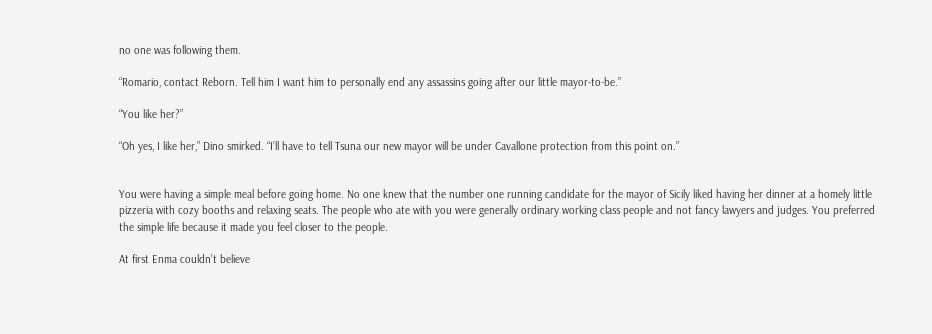no one was following them.

“Romario, contact Reborn. Tell him I want him to personally end any assassins going after our little mayor-to-be.”

“You like her?”

“Oh yes, I like her,” Dino smirked. “I’ll have to tell Tsuna our new mayor will be under Cavallone protection from this point on.”


You were having a simple meal before going home. No one knew that the number one running candidate for the mayor of Sicily liked having her dinner at a homely little pizzeria with cozy booths and relaxing seats. The people who ate with you were generally ordinary working class people and not fancy lawyers and judges. You preferred the simple life because it made you feel closer to the people.

At first Enma couldn’t believe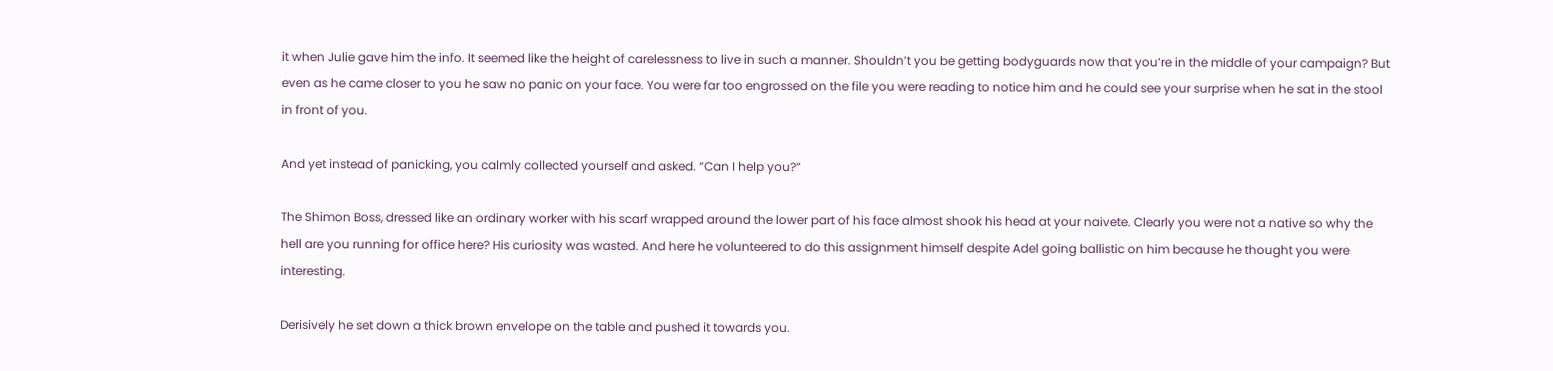it when Julie gave him the info. It seemed like the height of carelessness to live in such a manner. Shouldn’t you be getting bodyguards now that you’re in the middle of your campaign? But even as he came closer to you he saw no panic on your face. You were far too engrossed on the file you were reading to notice him and he could see your surprise when he sat in the stool in front of you.

And yet instead of panicking, you calmly collected yourself and asked. “Can I help you?”

The Shimon Boss, dressed like an ordinary worker with his scarf wrapped around the lower part of his face almost shook his head at your naivete. Clearly you were not a native so why the hell are you running for office here? His curiosity was wasted. And here he volunteered to do this assignment himself despite Adel going ballistic on him because he thought you were interesting.

Derisively he set down a thick brown envelope on the table and pushed it towards you.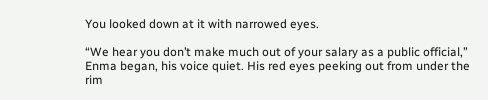You looked down at it with narrowed eyes.

“We hear you don’t make much out of your salary as a public official,” Enma began, his voice quiet. His red eyes peeking out from under the rim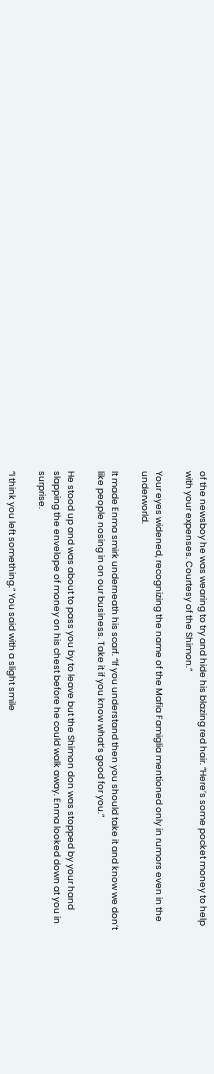of the newsboy he was wearing to try and hide his blazing red hair. “Here’s some pocket money to help with your expenses. Courtesy of the Shimon.”

Your eyes widened, recognizing the name of the Mafia Famiglia mentioned only in rumors even in the underworld.

It made Enma smirk underneath his scarf. “If you understand then you should take it and know we don’t like people nosing in on our business. Take it if you know what’s good for you.”

He stood up and was about to pass you by to leave but the Shimon don was stopped by your hand slapping the envelope of money on his chest before he could walk away. Enma looked down at you in surprise.

“I think you left something.” You said with a slight smile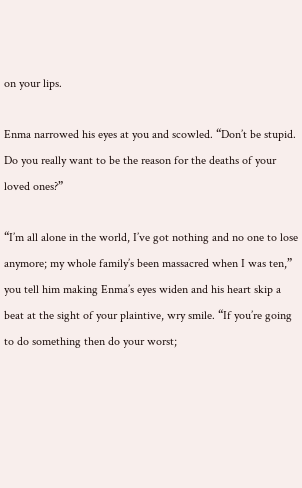on your lips.

Enma narrowed his eyes at you and scowled. “Don’t be stupid. Do you really want to be the reason for the deaths of your loved ones?”

“I’m all alone in the world, I’ve got nothing and no one to lose anymore; my whole family’s been massacred when I was ten,” you tell him making Enma’s eyes widen and his heart skip a beat at the sight of your plaintive, wry smile. “If you’re going to do something then do your worst;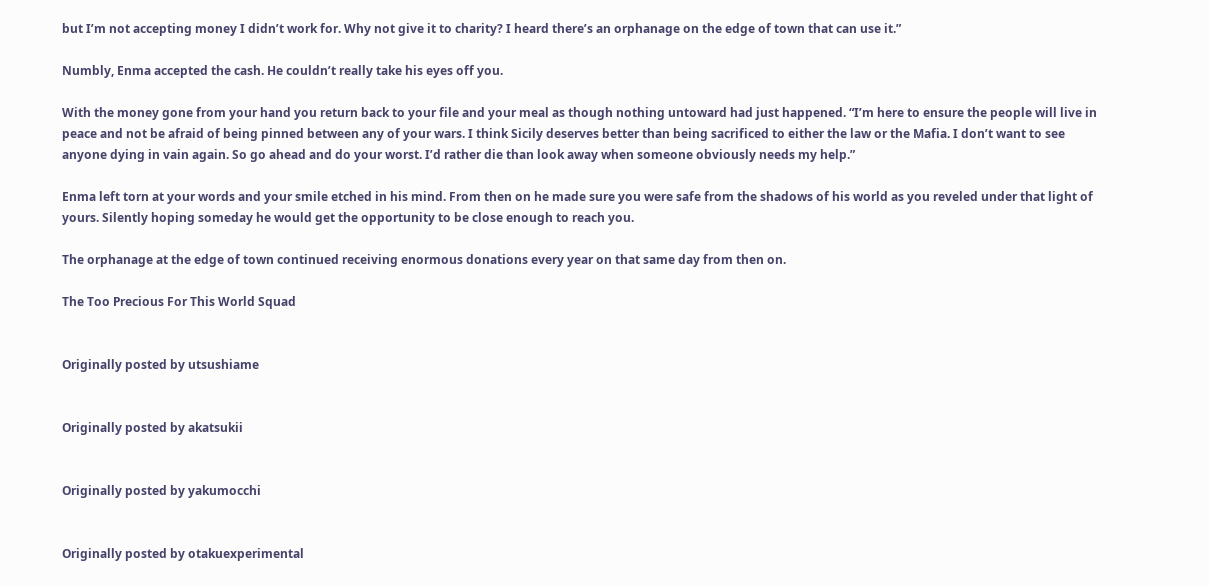but I’m not accepting money I didn’t work for. Why not give it to charity? I heard there’s an orphanage on the edge of town that can use it.”

Numbly, Enma accepted the cash. He couldn’t really take his eyes off you.

With the money gone from your hand you return back to your file and your meal as though nothing untoward had just happened. “I’m here to ensure the people will live in peace and not be afraid of being pinned between any of your wars. I think Sicily deserves better than being sacrificed to either the law or the Mafia. I don’t want to see anyone dying in vain again. So go ahead and do your worst. I’d rather die than look away when someone obviously needs my help.”

Enma left torn at your words and your smile etched in his mind. From then on he made sure you were safe from the shadows of his world as you reveled under that light of yours. Silently hoping someday he would get the opportunity to be close enough to reach you.

The orphanage at the edge of town continued receiving enormous donations every year on that same day from then on.

The Too Precious For This World Squad


Originally posted by utsushiame


Originally posted by akatsukii


Originally posted by yakumocchi


Originally posted by otakuexperimental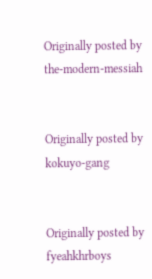Originally posted by the-modern-messiah


Originally posted by kokuyo-gang


Originally posted by fyeahkhrboys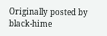Originally posted by black-hime